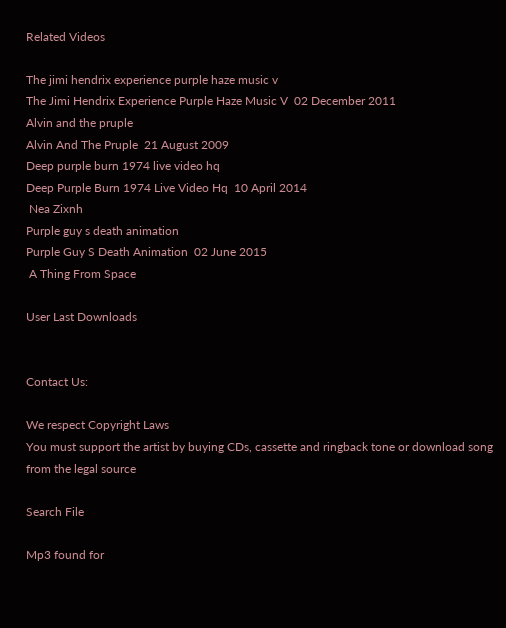Related Videos

The jimi hendrix experience purple haze music v
The Jimi Hendrix Experience Purple Haze Music V  02 December 2011
Alvin and the pruple
Alvin And The Pruple  21 August 2009
Deep purple burn 1974 live video hq
Deep Purple Burn 1974 Live Video Hq  10 April 2014
 Nea Zixnh
Purple guy s death animation
Purple Guy S Death Animation  02 June 2015
 A Thing From Space

User Last Downloads


Contact Us:

We respect Copyright Laws
You must support the artist by buying CDs, cassette and ringback tone or download song from the legal source

Search File

Mp3 found for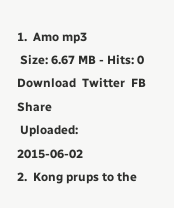1.  Amo mp3
 Size: 6.67 MB - Hits: 0
Download  Twitter  FB Share
 Uploaded: 2015-06-02
2.  Kong prups to the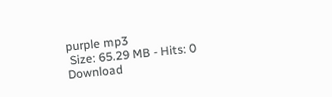purple mp3
 Size: 65.29 MB - Hits: 0
Download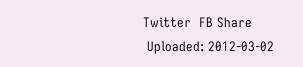Twitter  FB Share
 Uploaded: 2012-03-02